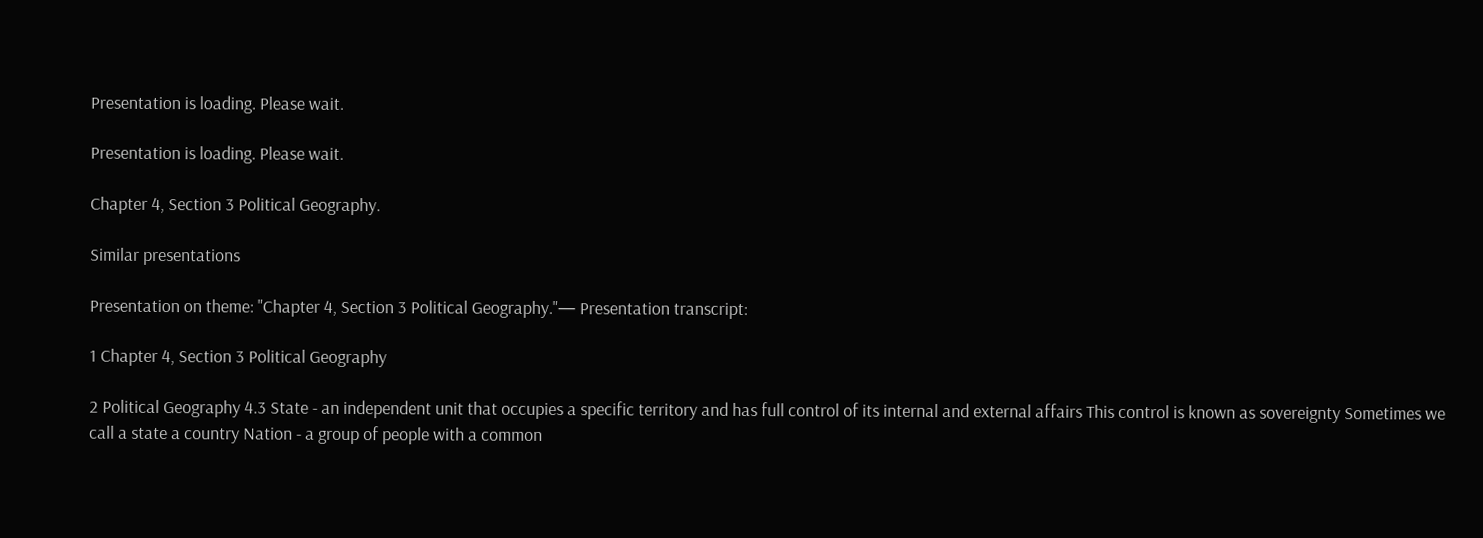Presentation is loading. Please wait.

Presentation is loading. Please wait.

Chapter 4, Section 3 Political Geography.

Similar presentations

Presentation on theme: "Chapter 4, Section 3 Political Geography."— Presentation transcript:

1 Chapter 4, Section 3 Political Geography

2 Political Geography 4.3 State - an independent unit that occupies a specific territory and has full control of its internal and external affairs This control is known as sovereignty Sometimes we call a state a country Nation - a group of people with a common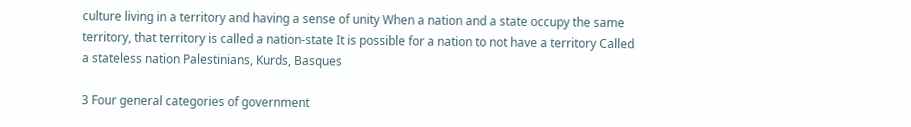culture living in a territory and having a sense of unity When a nation and a state occupy the same territory, that territory is called a nation-state It is possible for a nation to not have a territory Called a stateless nation Palestinians, Kurds, Basques

3 Four general categories of government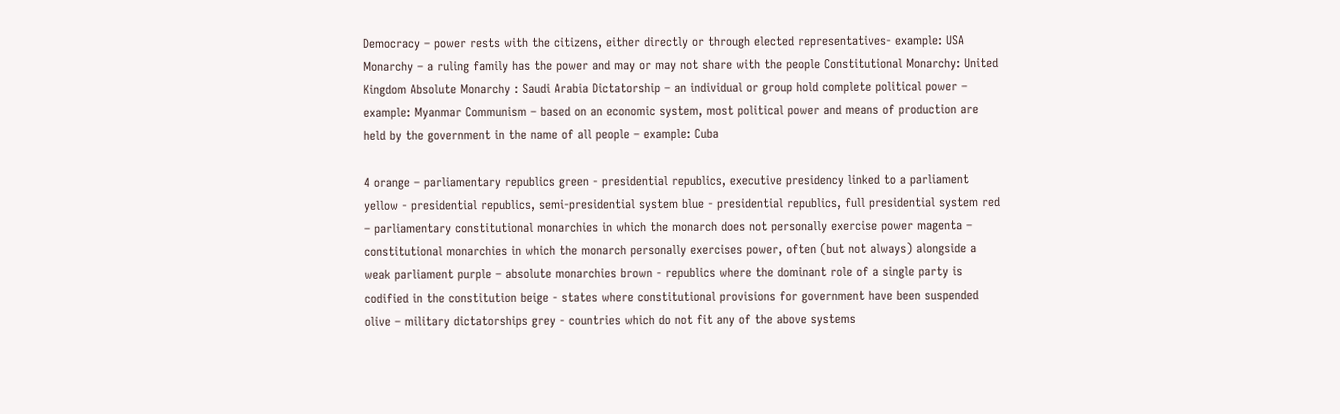Democracy – power rests with the citizens, either directly or through elected representatives- example: USA Monarchy – a ruling family has the power and may or may not share with the people Constitutional Monarchy: United Kingdom Absolute Monarchy : Saudi Arabia Dictatorship – an individual or group hold complete political power – example: Myanmar Communism – based on an economic system, most political power and means of production are held by the government in the name of all people – example: Cuba

4 orange – parliamentary republics green - presidential republics, executive presidency linked to a parliament yellow - presidential republics, semi-presidential system blue - presidential republics, full presidential system red – parliamentary constitutional monarchies in which the monarch does not personally exercise power magenta – constitutional monarchies in which the monarch personally exercises power, often (but not always) alongside a weak parliament purple – absolute monarchies brown - republics where the dominant role of a single party is codified in the constitution beige - states where constitutional provisions for government have been suspended olive – military dictatorships grey - countries which do not fit any of the above systems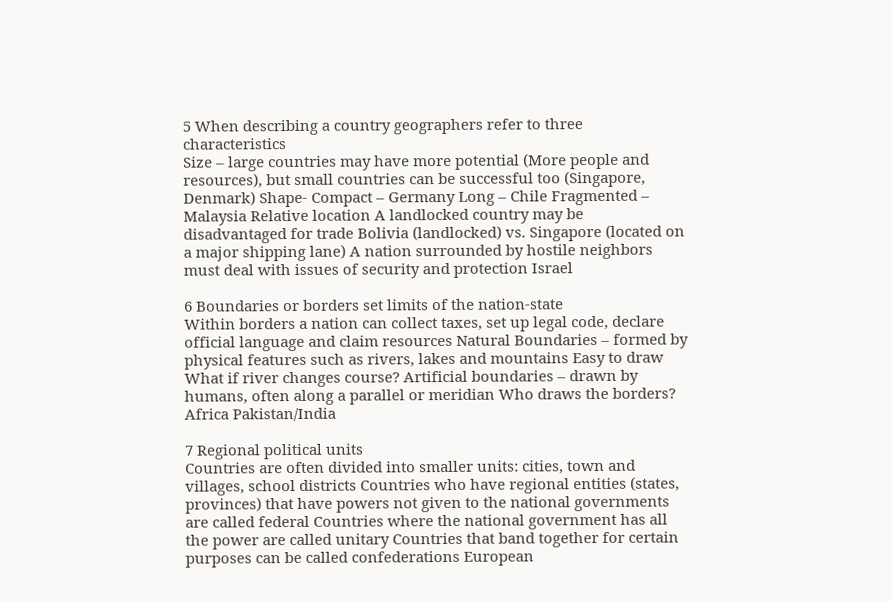5 When describing a country geographers refer to three characteristics
Size – large countries may have more potential (More people and resources), but small countries can be successful too (Singapore, Denmark) Shape- Compact – Germany Long – Chile Fragmented – Malaysia Relative location A landlocked country may be disadvantaged for trade Bolivia (landlocked) vs. Singapore (located on a major shipping lane) A nation surrounded by hostile neighbors must deal with issues of security and protection Israel

6 Boundaries or borders set limits of the nation-state
Within borders a nation can collect taxes, set up legal code, declare official language and claim resources Natural Boundaries – formed by physical features such as rivers, lakes and mountains Easy to draw What if river changes course? Artificial boundaries – drawn by humans, often along a parallel or meridian Who draws the borders? Africa Pakistan/India

7 Regional political units
Countries are often divided into smaller units: cities, town and villages, school districts Countries who have regional entities (states, provinces) that have powers not given to the national governments are called federal Countries where the national government has all the power are called unitary Countries that band together for certain purposes can be called confederations European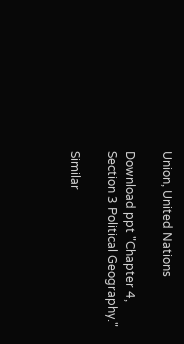Union, United Nations

Download ppt "Chapter 4, Section 3 Political Geography."

Similar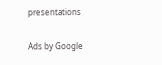presentations

Ads by Google